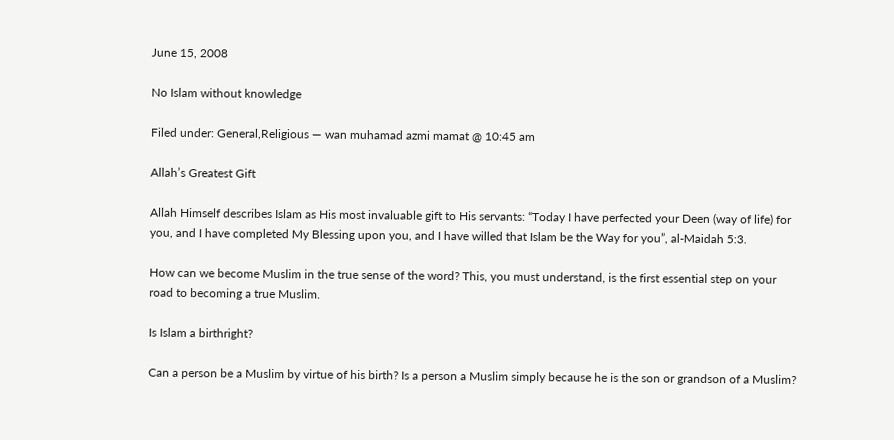June 15, 2008

No Islam without knowledge

Filed under: General,Religious — wan muhamad azmi mamat @ 10:45 am

Allah’s Greatest Gift

Allah Himself describes Islam as His most invaluable gift to His servants: “Today I have perfected your Deen (way of life) for you, and I have completed My Blessing upon you, and I have willed that Islam be the Way for you”, al-Maidah 5:3.

How can we become Muslim in the true sense of the word? This, you must understand, is the first essential step on your road to becoming a true Muslim.

Is Islam a birthright?

Can a person be a Muslim by virtue of his birth? Is a person a Muslim simply because he is the son or grandson of a Muslim?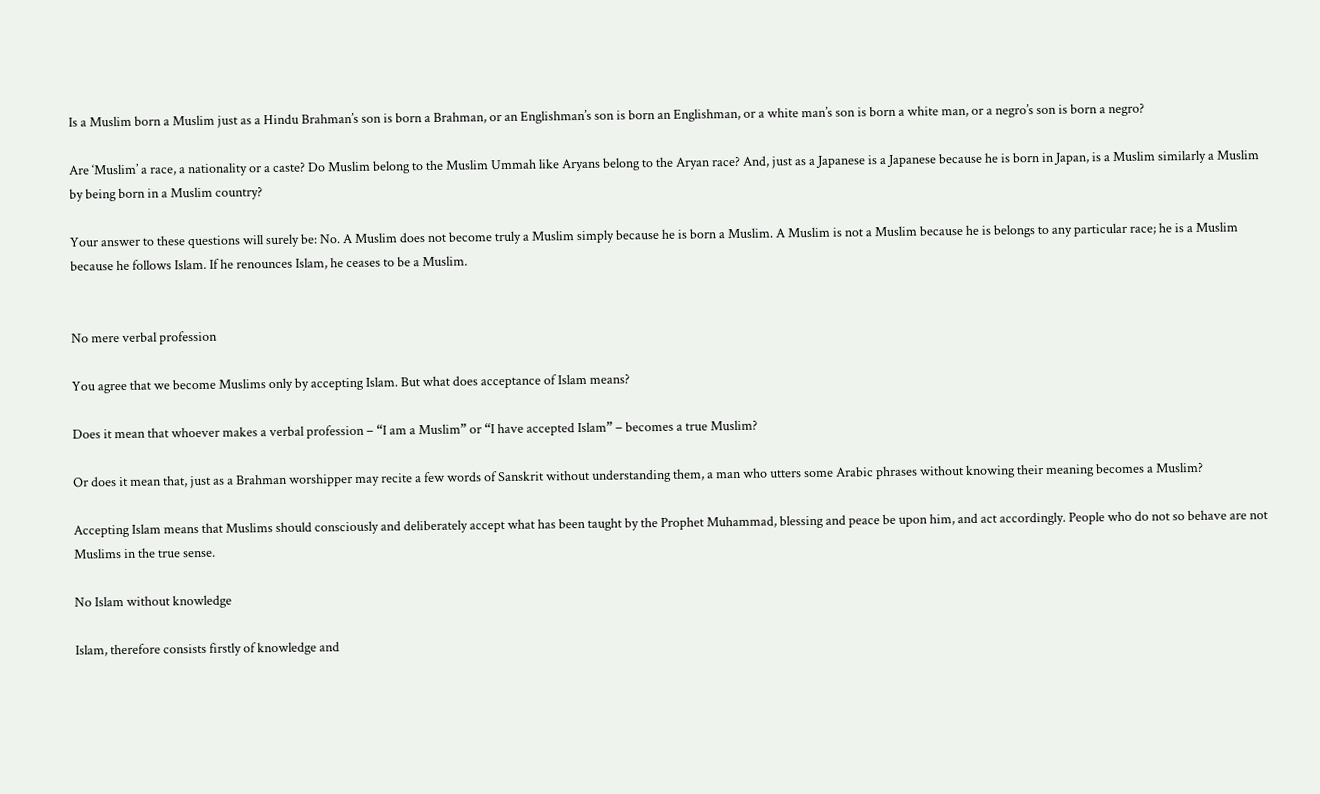Is a Muslim born a Muslim just as a Hindu Brahman’s son is born a Brahman, or an Englishman’s son is born an Englishman, or a white man’s son is born a white man, or a negro’s son is born a negro?

Are ‘Muslim’ a race, a nationality or a caste? Do Muslim belong to the Muslim Ummah like Aryans belong to the Aryan race? And, just as a Japanese is a Japanese because he is born in Japan, is a Muslim similarly a Muslim by being born in a Muslim country?

Your answer to these questions will surely be: No. A Muslim does not become truly a Muslim simply because he is born a Muslim. A Muslim is not a Muslim because he is belongs to any particular race; he is a Muslim because he follows Islam. If he renounces Islam, he ceases to be a Muslim.


No mere verbal profession

You agree that we become Muslims only by accepting Islam. But what does acceptance of Islam means?

Does it mean that whoever makes a verbal profession – “I am a Muslim” or “I have accepted Islam” – becomes a true Muslim?

Or does it mean that, just as a Brahman worshipper may recite a few words of Sanskrit without understanding them, a man who utters some Arabic phrases without knowing their meaning becomes a Muslim?

Accepting Islam means that Muslims should consciously and deliberately accept what has been taught by the Prophet Muhammad, blessing and peace be upon him, and act accordingly. People who do not so behave are not Muslims in the true sense.

No Islam without knowledge

Islam, therefore consists firstly of knowledge and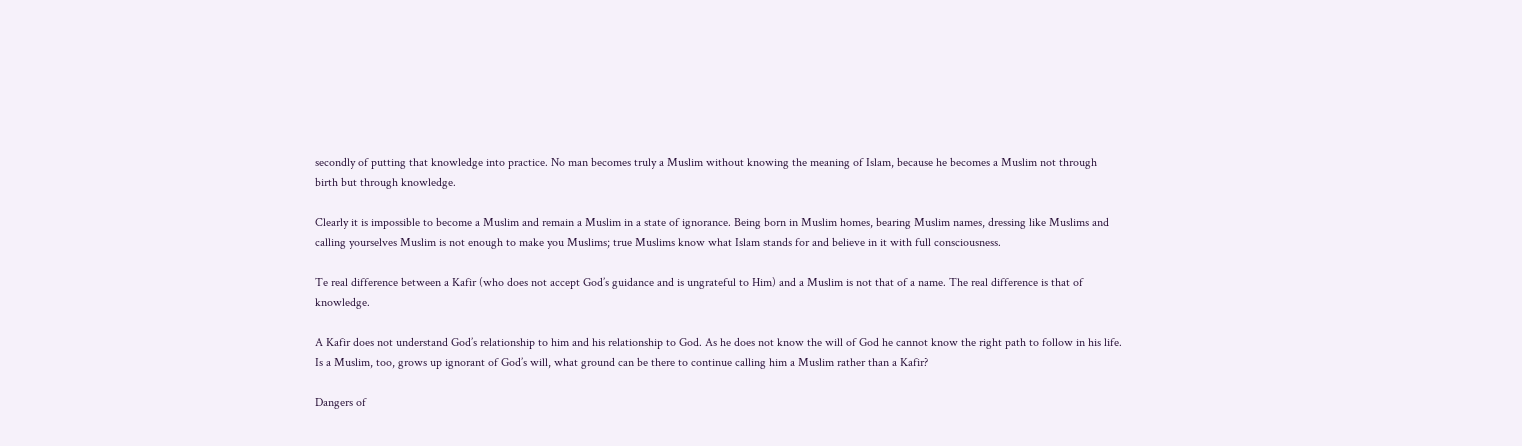secondly of putting that knowledge into practice. No man becomes truly a Muslim without knowing the meaning of Islam, because he becomes a Muslim not through birth but through knowledge.

Clearly it is impossible to become a Muslim and remain a Muslim in a state of ignorance. Being born in Muslim homes, bearing Muslim names, dressing like Muslims and calling yourselves Muslim is not enough to make you Muslims; true Muslims know what Islam stands for and believe in it with full consciousness.

Te real difference between a Kafir (who does not accept God’s guidance and is ungrateful to Him) and a Muslim is not that of a name. The real difference is that of knowledge.

A Kafir does not understand God’s relationship to him and his relationship to God. As he does not know the will of God he cannot know the right path to follow in his life. Is a Muslim, too, grows up ignorant of God’s will, what ground can be there to continue calling him a Muslim rather than a Kafir?

Dangers of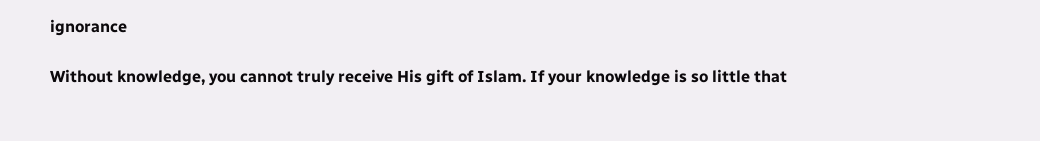ignorance

Without knowledge, you cannot truly receive His gift of Islam. If your knowledge is so little that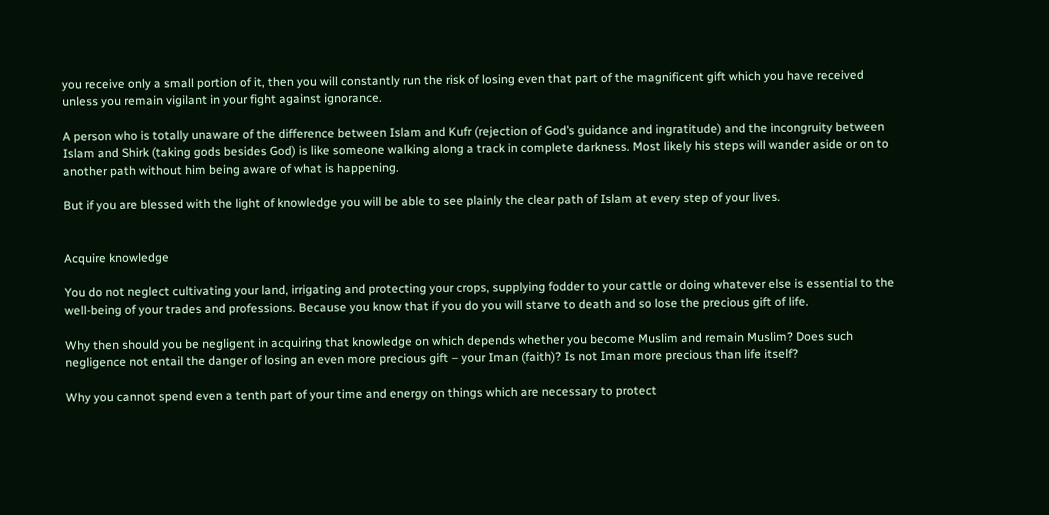you receive only a small portion of it, then you will constantly run the risk of losing even that part of the magnificent gift which you have received unless you remain vigilant in your fight against ignorance.

A person who is totally unaware of the difference between Islam and Kufr (rejection of God’s guidance and ingratitude) and the incongruity between Islam and Shirk (taking gods besides God) is like someone walking along a track in complete darkness. Most likely his steps will wander aside or on to another path without him being aware of what is happening.

But if you are blessed with the light of knowledge you will be able to see plainly the clear path of Islam at every step of your lives.


Acquire knowledge

You do not neglect cultivating your land, irrigating and protecting your crops, supplying fodder to your cattle or doing whatever else is essential to the well-being of your trades and professions. Because you know that if you do you will starve to death and so lose the precious gift of life.

Why then should you be negligent in acquiring that knowledge on which depends whether you become Muslim and remain Muslim? Does such negligence not entail the danger of losing an even more precious gift – your Iman (faith)? Is not Iman more precious than life itself?

Why you cannot spend even a tenth part of your time and energy on things which are necessary to protect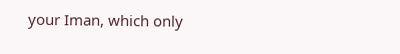your Iman, which only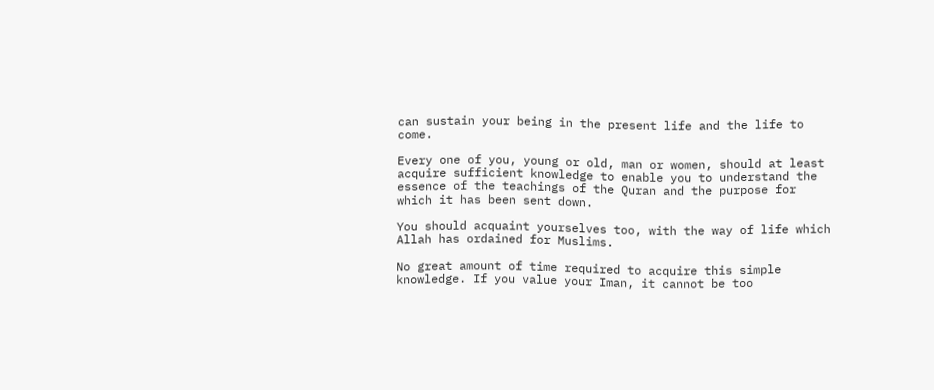can sustain your being in the present life and the life to come.

Every one of you, young or old, man or women, should at least acquire sufficient knowledge to enable you to understand the essence of the teachings of the Quran and the purpose for which it has been sent down.

You should acquaint yourselves too, with the way of life which Allah has ordained for Muslims.

No great amount of time required to acquire this simple knowledge. If you value your Iman, it cannot be too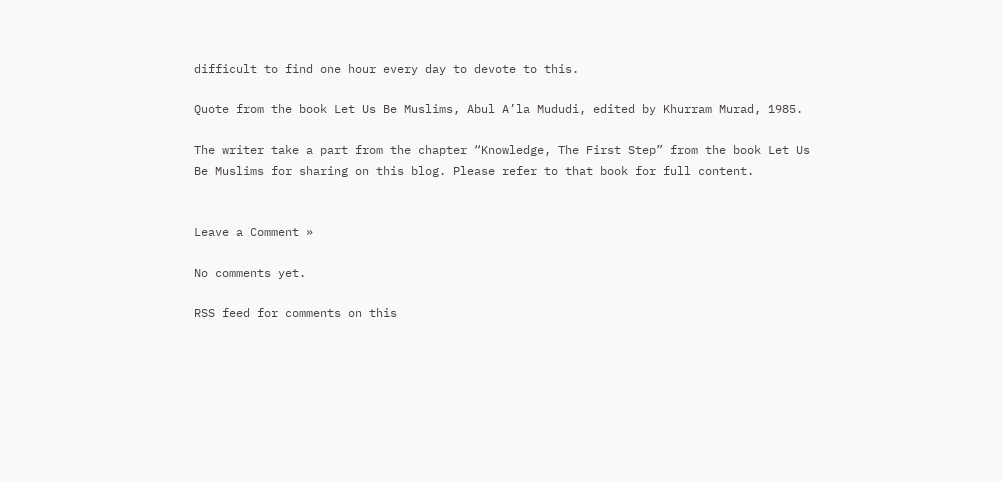difficult to find one hour every day to devote to this.

Quote from the book Let Us Be Muslims, Abul A’la Mududi, edited by Khurram Murad, 1985.

The writer take a part from the chapter “Knowledge, The First Step” from the book Let Us Be Muslims for sharing on this blog. Please refer to that book for full content.


Leave a Comment »

No comments yet.

RSS feed for comments on this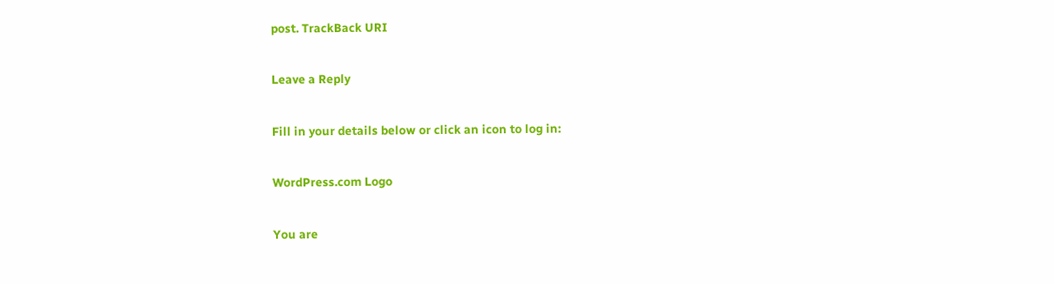post. TrackBack URI

Leave a Reply

Fill in your details below or click an icon to log in:

WordPress.com Logo

You are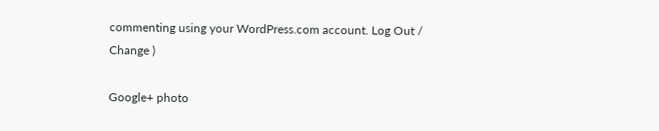commenting using your WordPress.com account. Log Out /  Change )

Google+ photo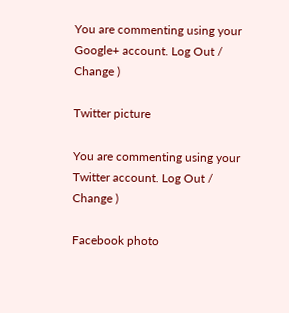You are commenting using your Google+ account. Log Out /  Change )

Twitter picture

You are commenting using your Twitter account. Log Out /  Change )

Facebook photo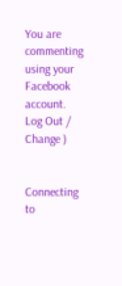You are commenting using your Facebook account. Log Out /  Change )


Connecting to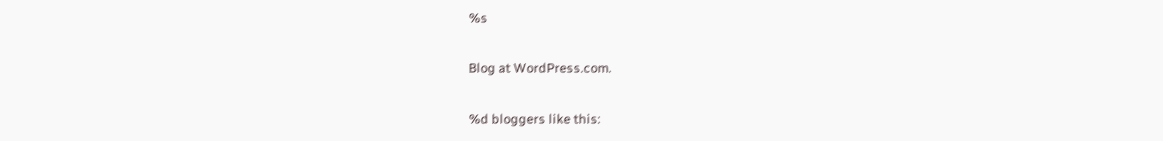%s

Blog at WordPress.com.

%d bloggers like this: